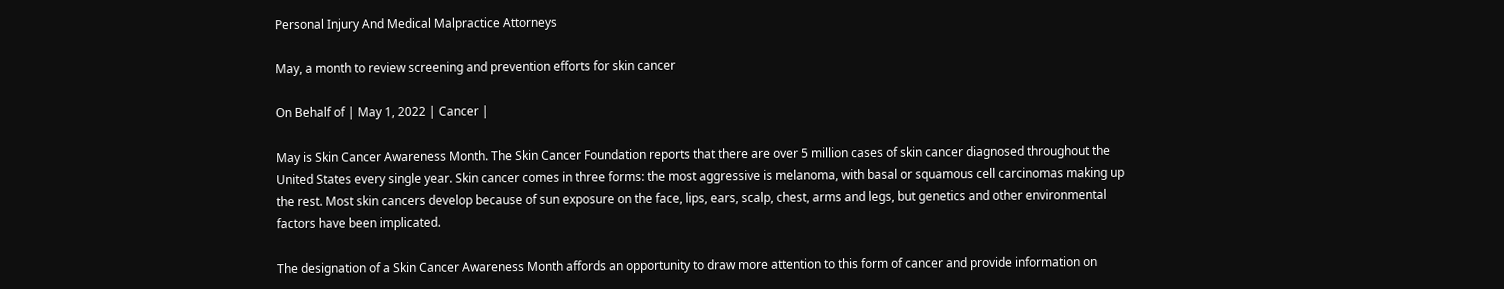Personal Injury And Medical Malpractice Attorneys

May, a month to review screening and prevention efforts for skin cancer

On Behalf of | May 1, 2022 | Cancer |

May is Skin Cancer Awareness Month. The Skin Cancer Foundation reports that there are over 5 million cases of skin cancer diagnosed throughout the United States every single year. Skin cancer comes in three forms: the most aggressive is melanoma, with basal or squamous cell carcinomas making up the rest. Most skin cancers develop because of sun exposure on the face, lips, ears, scalp, chest, arms and legs, but genetics and other environmental factors have been implicated.

The designation of a Skin Cancer Awareness Month affords an opportunity to draw more attention to this form of cancer and provide information on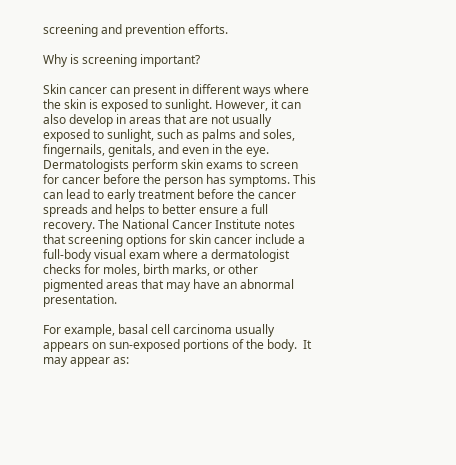screening and prevention efforts.

Why is screening important?

Skin cancer can present in different ways where the skin is exposed to sunlight. However, it can also develop in areas that are not usually exposed to sunlight, such as palms and soles, fingernails, genitals, and even in the eye. Dermatologists perform skin exams to screen for cancer before the person has symptoms. This can lead to early treatment before the cancer spreads and helps to better ensure a full recovery. The National Cancer Institute notes that screening options for skin cancer include a full-body visual exam where a dermatologist checks for moles, birth marks, or other pigmented areas that may have an abnormal presentation.

For example, basal cell carcinoma usually appears on sun-exposed portions of the body.  It may appear as: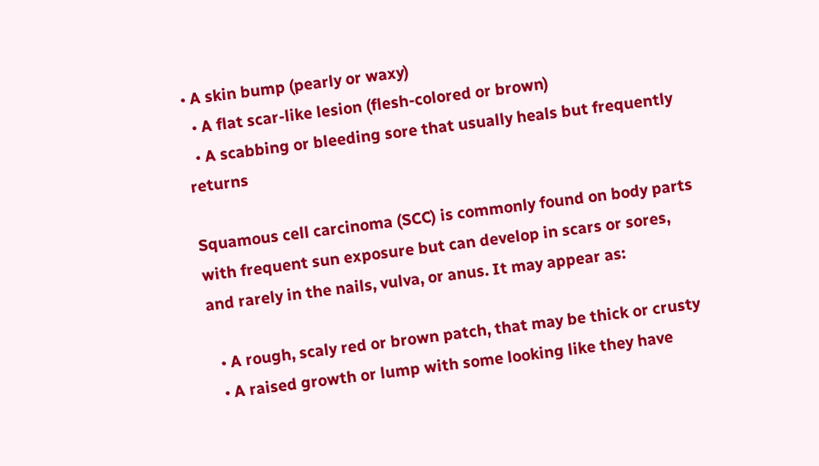• A skin bump (pearly or waxy)
  • A flat scar-like lesion (flesh-colored or brown)
  • A scabbing or bleeding sore that usually heals but frequently returns

Squamous cell carcinoma (SCC) is commonly found on body parts with frequent sun exposure but can develop in scars or sores, and rarely in the nails, vulva, or anus. It may appear as:

  • A rough, scaly red or brown patch, that may be thick or crusty
  • A raised growth or lump with some looking like they have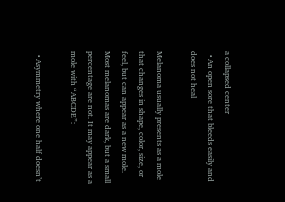a collapsed center
  • An open sore that bleeds easily and does not heal

Melanoma usually presents as a mole that changes in shape, color, size, or feel, but can appear as a new mole. Most melanomas are dark, but a small percentage are not. It may appear as a mole with “ABCDE”:

  • Asymmetry where one half doesn’t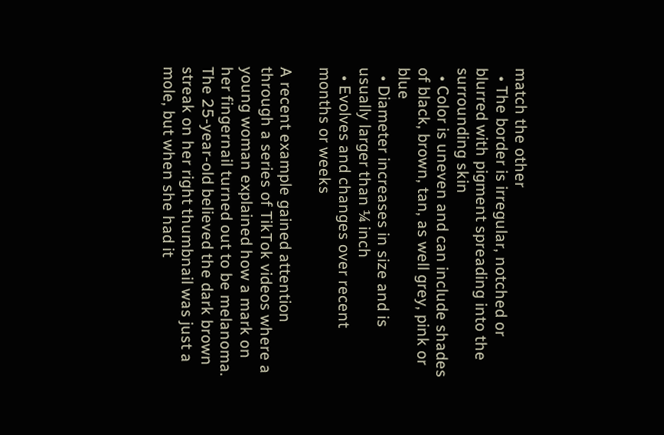match the other
  • The border is irregular, notched or blurred with pigment spreading into the surrounding skin
  • Color is uneven and can include shades of black, brown, tan, as well grey, pink or blue
  • Diameter increases in size and is usually larger than ¼ inch
  • Evolves and changes over recent months or weeks

A recent example gained attention through a series of TikTok videos where a young woman explained how a mark on her fingernail turned out to be melanoma. The 25-year-old believed the dark brown streak on her right thumbnail was just a mole, but when she had it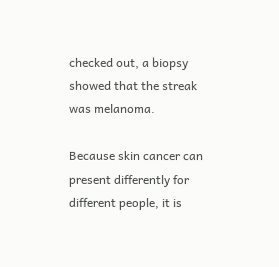checked out, a biopsy showed that the streak was melanoma.

Because skin cancer can present differently for different people, it is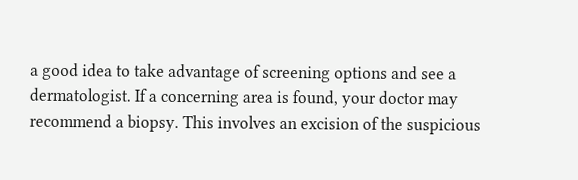a good idea to take advantage of screening options and see a dermatologist. If a concerning area is found, your doctor may recommend a biopsy. This involves an excision of the suspicious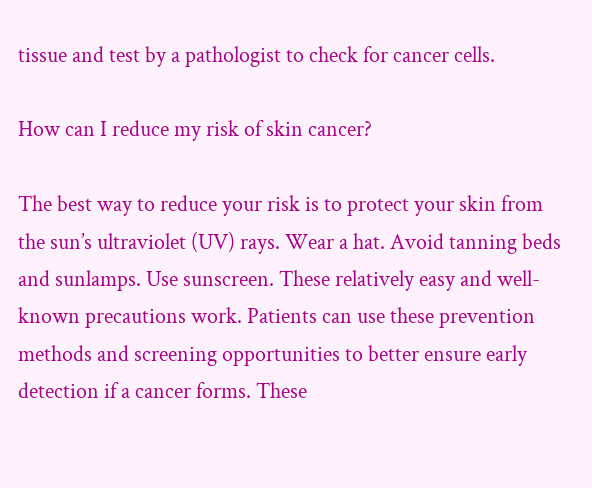tissue and test by a pathologist to check for cancer cells.

How can I reduce my risk of skin cancer?

The best way to reduce your risk is to protect your skin from the sun’s ultraviolet (UV) rays. Wear a hat. Avoid tanning beds and sunlamps. Use sunscreen. These relatively easy and well-known precautions work. Patients can use these prevention methods and screening opportunities to better ensure early detection if a cancer forms. These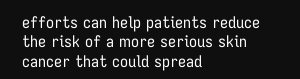efforts can help patients reduce the risk of a more serious skin cancer that could spread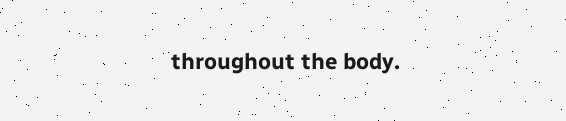throughout the body.